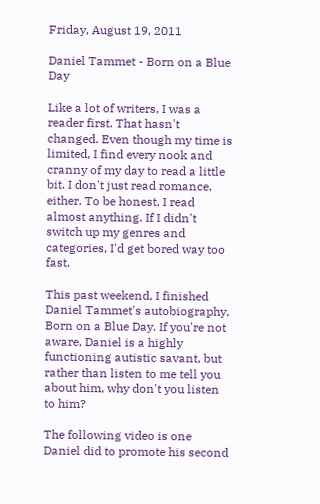Friday, August 19, 2011

Daniel Tammet - Born on a Blue Day

Like a lot of writers, I was a reader first. That hasn't changed. Even though my time is limited, I find every nook and cranny of my day to read a little bit. I don't just read romance, either. To be honest, I read almost anything. If I didn't switch up my genres and categories, I'd get bored way too fast.

This past weekend, I finished Daniel Tammet's autobiography, Born on a Blue Day. If you're not aware, Daniel is a highly functioning autistic savant, but rather than listen to me tell you about him, why don't you listen to him?

The following video is one Daniel did to promote his second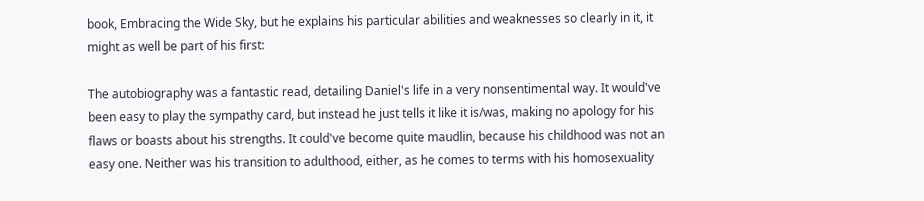book, Embracing the Wide Sky, but he explains his particular abilities and weaknesses so clearly in it, it might as well be part of his first:

The autobiography was a fantastic read, detailing Daniel's life in a very nonsentimental way. It would've been easy to play the sympathy card, but instead he just tells it like it is/was, making no apology for his flaws or boasts about his strengths. It could've become quite maudlin, because his childhood was not an easy one. Neither was his transition to adulthood, either, as he comes to terms with his homosexuality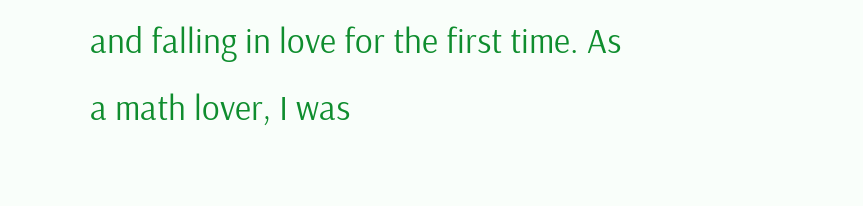and falling in love for the first time. As a math lover, I was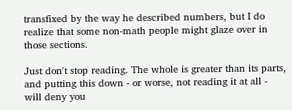transfixed by the way he described numbers, but I do realize that some non-math people might glaze over in those sections.

Just don't stop reading. The whole is greater than its parts, and putting this down - or worse, not reading it at all - will deny you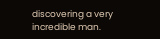discovering a very incredible man.